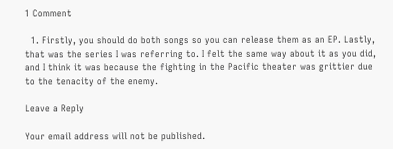1 Comment

  1. Firstly, you should do both songs so you can release them as an EP. Lastly, that was the series I was referring to. I felt the same way about it as you did, and I think it was because the fighting in the Pacific theater was grittier due to the tenacity of the enemy.

Leave a Reply

Your email address will not be published.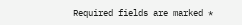Required fields are marked *